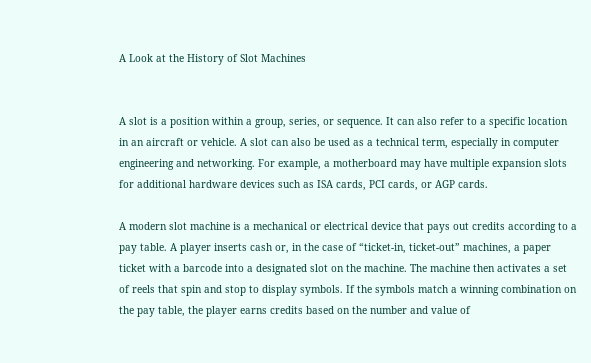A Look at the History of Slot Machines


A slot is a position within a group, series, or sequence. It can also refer to a specific location in an aircraft or vehicle. A slot can also be used as a technical term, especially in computer engineering and networking. For example, a motherboard may have multiple expansion slots for additional hardware devices such as ISA cards, PCI cards, or AGP cards.

A modern slot machine is a mechanical or electrical device that pays out credits according to a pay table. A player inserts cash or, in the case of “ticket-in, ticket-out” machines, a paper ticket with a barcode into a designated slot on the machine. The machine then activates a set of reels that spin and stop to display symbols. If the symbols match a winning combination on the pay table, the player earns credits based on the number and value of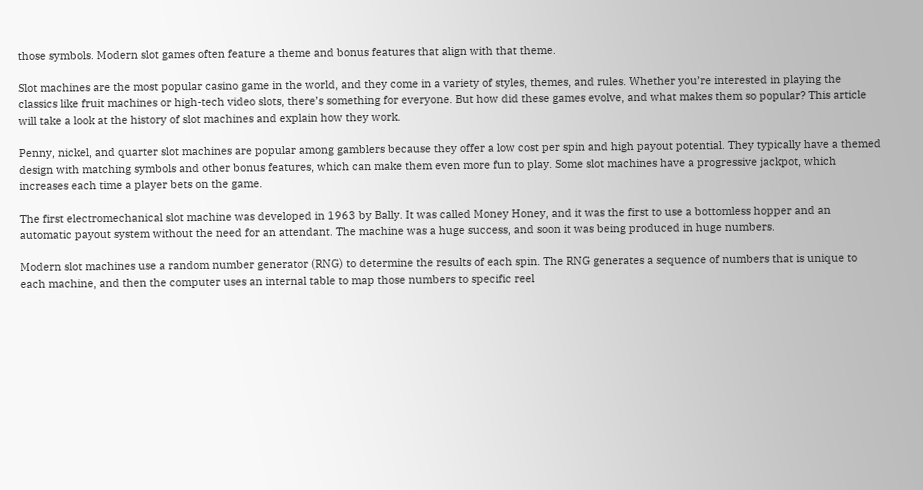those symbols. Modern slot games often feature a theme and bonus features that align with that theme.

Slot machines are the most popular casino game in the world, and they come in a variety of styles, themes, and rules. Whether you’re interested in playing the classics like fruit machines or high-tech video slots, there’s something for everyone. But how did these games evolve, and what makes them so popular? This article will take a look at the history of slot machines and explain how they work.

Penny, nickel, and quarter slot machines are popular among gamblers because they offer a low cost per spin and high payout potential. They typically have a themed design with matching symbols and other bonus features, which can make them even more fun to play. Some slot machines have a progressive jackpot, which increases each time a player bets on the game.

The first electromechanical slot machine was developed in 1963 by Bally. It was called Money Honey, and it was the first to use a bottomless hopper and an automatic payout system without the need for an attendant. The machine was a huge success, and soon it was being produced in huge numbers.

Modern slot machines use a random number generator (RNG) to determine the results of each spin. The RNG generates a sequence of numbers that is unique to each machine, and then the computer uses an internal table to map those numbers to specific reel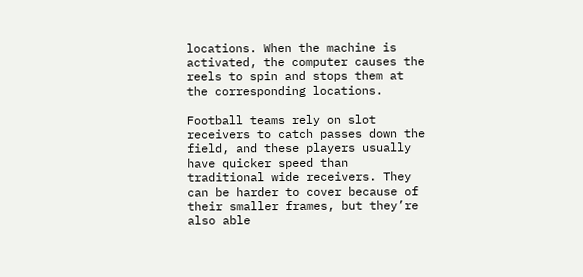locations. When the machine is activated, the computer causes the reels to spin and stops them at the corresponding locations.

Football teams rely on slot receivers to catch passes down the field, and these players usually have quicker speed than traditional wide receivers. They can be harder to cover because of their smaller frames, but they’re also able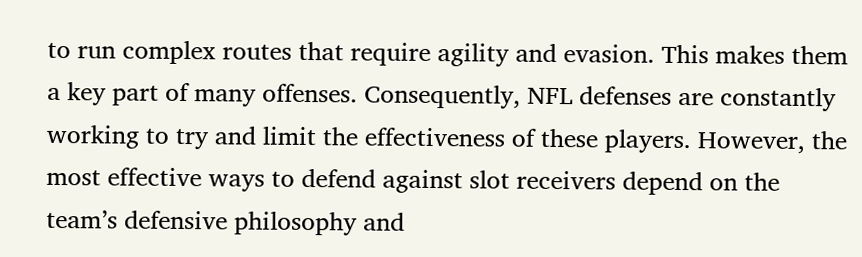to run complex routes that require agility and evasion. This makes them a key part of many offenses. Consequently, NFL defenses are constantly working to try and limit the effectiveness of these players. However, the most effective ways to defend against slot receivers depend on the team’s defensive philosophy and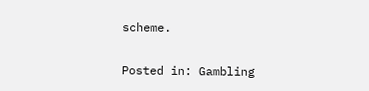scheme.

Posted in: Gambling